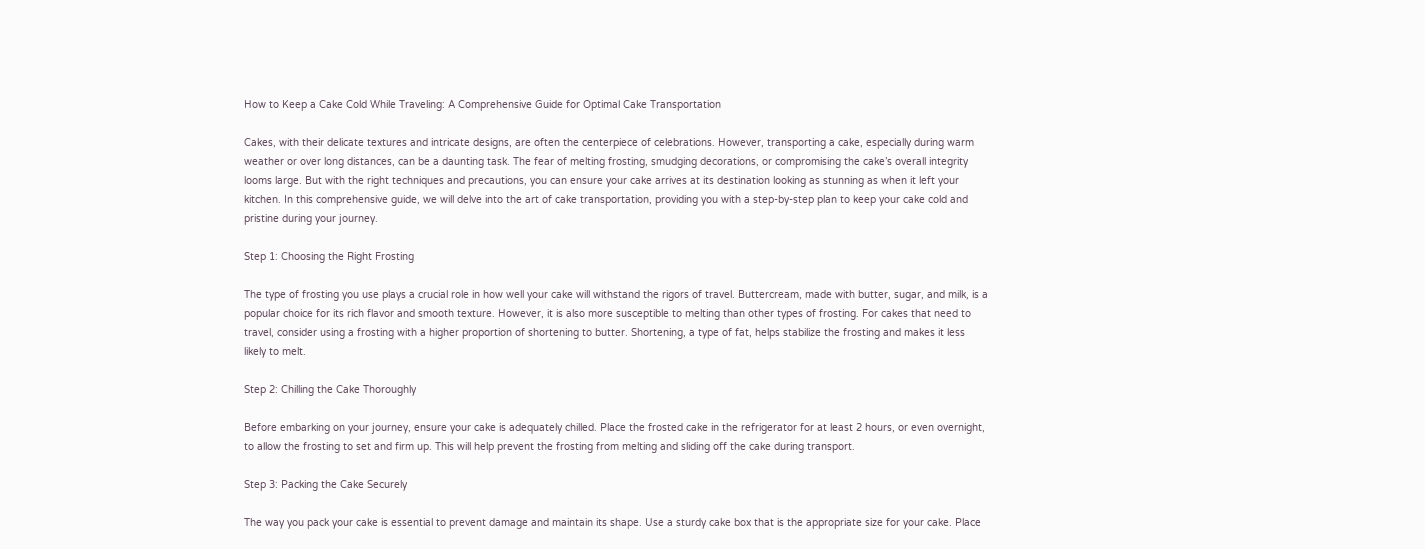How to Keep a Cake Cold While Traveling: A Comprehensive Guide for Optimal Cake Transportation

Cakes, with their delicate textures and intricate designs, are often the centerpiece of celebrations. However, transporting a cake, especially during warm weather or over long distances, can be a daunting task. The fear of melting frosting, smudging decorations, or compromising the cake’s overall integrity looms large. But with the right techniques and precautions, you can ensure your cake arrives at its destination looking as stunning as when it left your kitchen. In this comprehensive guide, we will delve into the art of cake transportation, providing you with a step-by-step plan to keep your cake cold and pristine during your journey.

Step 1: Choosing the Right Frosting

The type of frosting you use plays a crucial role in how well your cake will withstand the rigors of travel. Buttercream, made with butter, sugar, and milk, is a popular choice for its rich flavor and smooth texture. However, it is also more susceptible to melting than other types of frosting. For cakes that need to travel, consider using a frosting with a higher proportion of shortening to butter. Shortening, a type of fat, helps stabilize the frosting and makes it less likely to melt.

Step 2: Chilling the Cake Thoroughly

Before embarking on your journey, ensure your cake is adequately chilled. Place the frosted cake in the refrigerator for at least 2 hours, or even overnight, to allow the frosting to set and firm up. This will help prevent the frosting from melting and sliding off the cake during transport.

Step 3: Packing the Cake Securely

The way you pack your cake is essential to prevent damage and maintain its shape. Use a sturdy cake box that is the appropriate size for your cake. Place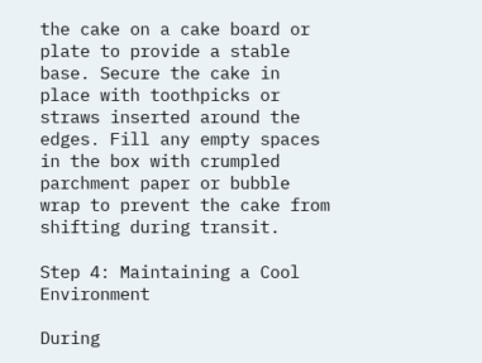the cake on a cake board or plate to provide a stable base. Secure the cake in place with toothpicks or straws inserted around the edges. Fill any empty spaces in the box with crumpled parchment paper or bubble wrap to prevent the cake from shifting during transit.

Step 4: Maintaining a Cool Environment

During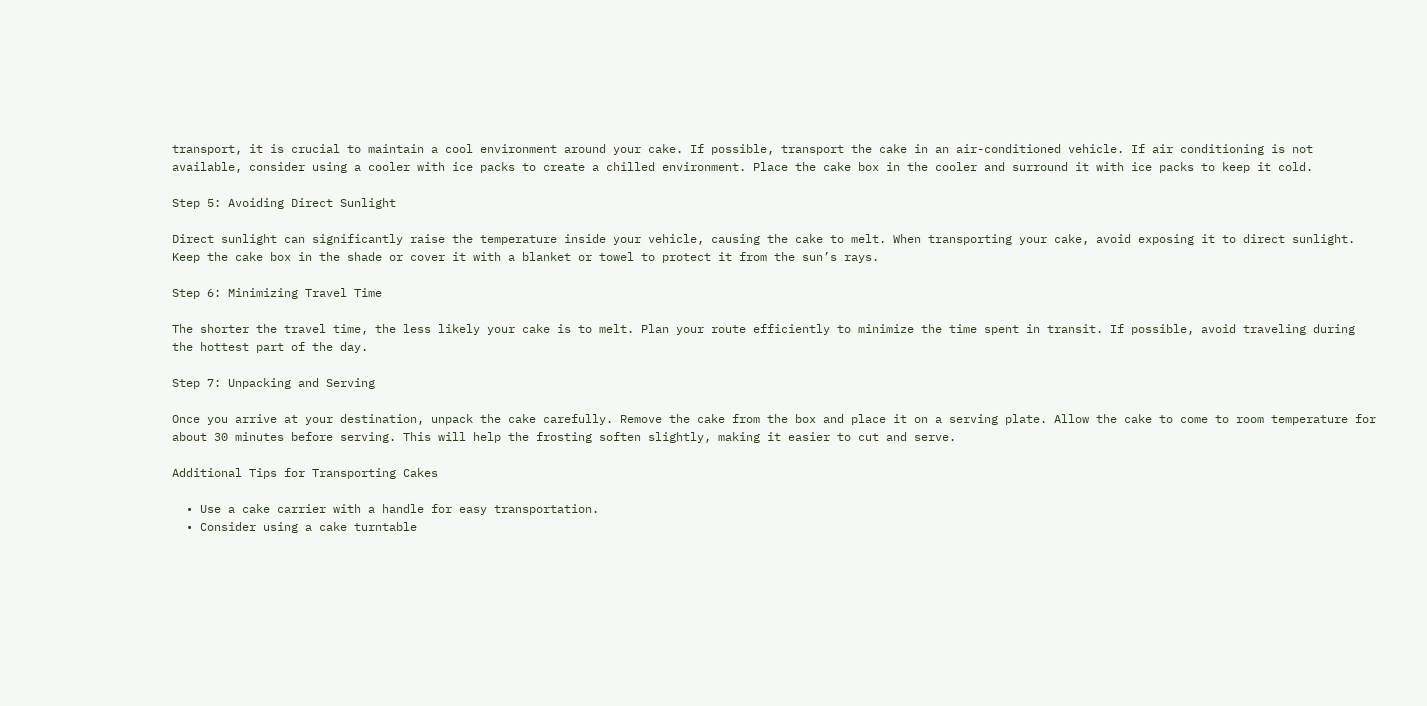transport, it is crucial to maintain a cool environment around your cake. If possible, transport the cake in an air-conditioned vehicle. If air conditioning is not available, consider using a cooler with ice packs to create a chilled environment. Place the cake box in the cooler and surround it with ice packs to keep it cold.

Step 5: Avoiding Direct Sunlight

Direct sunlight can significantly raise the temperature inside your vehicle, causing the cake to melt. When transporting your cake, avoid exposing it to direct sunlight. Keep the cake box in the shade or cover it with a blanket or towel to protect it from the sun’s rays.

Step 6: Minimizing Travel Time

The shorter the travel time, the less likely your cake is to melt. Plan your route efficiently to minimize the time spent in transit. If possible, avoid traveling during the hottest part of the day.

Step 7: Unpacking and Serving

Once you arrive at your destination, unpack the cake carefully. Remove the cake from the box and place it on a serving plate. Allow the cake to come to room temperature for about 30 minutes before serving. This will help the frosting soften slightly, making it easier to cut and serve.

Additional Tips for Transporting Cakes

  • Use a cake carrier with a handle for easy transportation.
  • Consider using a cake turntable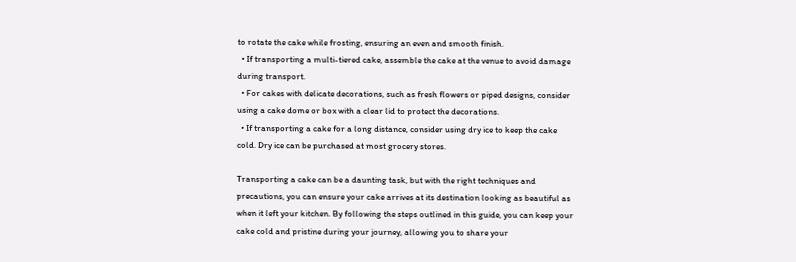to rotate the cake while frosting, ensuring an even and smooth finish.
  • If transporting a multi-tiered cake, assemble the cake at the venue to avoid damage during transport.
  • For cakes with delicate decorations, such as fresh flowers or piped designs, consider using a cake dome or box with a clear lid to protect the decorations.
  • If transporting a cake for a long distance, consider using dry ice to keep the cake cold. Dry ice can be purchased at most grocery stores.

Transporting a cake can be a daunting task, but with the right techniques and precautions, you can ensure your cake arrives at its destination looking as beautiful as when it left your kitchen. By following the steps outlined in this guide, you can keep your cake cold and pristine during your journey, allowing you to share your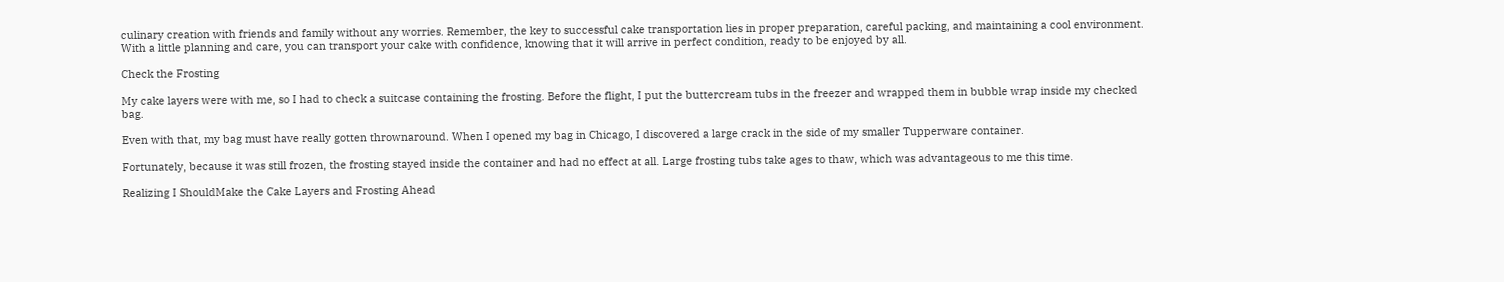culinary creation with friends and family without any worries. Remember, the key to successful cake transportation lies in proper preparation, careful packing, and maintaining a cool environment. With a little planning and care, you can transport your cake with confidence, knowing that it will arrive in perfect condition, ready to be enjoyed by all.

Check the Frosting

My cake layers were with me, so I had to check a suitcase containing the frosting. Before the flight, I put the buttercream tubs in the freezer and wrapped them in bubble wrap inside my checked bag.

Even with that, my bag must have really gotten thrownaround. When I opened my bag in Chicago, I discovered a large crack in the side of my smaller Tupperware container.

Fortunately, because it was still frozen, the frosting stayed inside the container and had no effect at all. Large frosting tubs take ages to thaw, which was advantageous to me this time.

Realizing I ShouldMake the Cake Layers and Frosting Ahead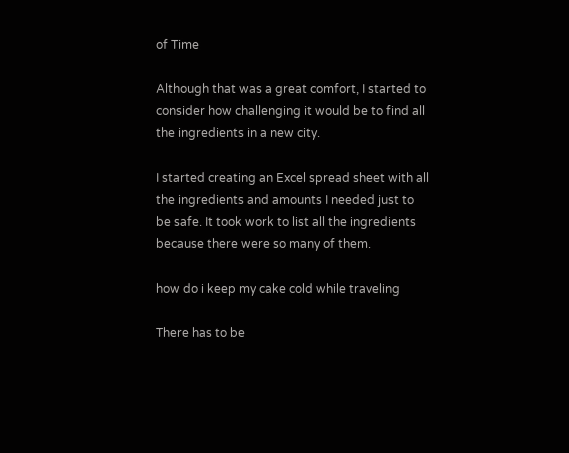of Time

Although that was a great comfort, I started to consider how challenging it would be to find all the ingredients in a new city.

I started creating an Excel spread sheet with all the ingredients and amounts I needed just to be safe. It took work to list all the ingredients because there were so many of them.

how do i keep my cake cold while traveling

There has to be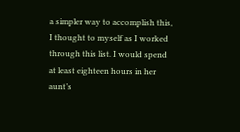a simpler way to accomplish this, I thought to myself as I worked through this list. I would spend at least eighteen hours in her aunt’s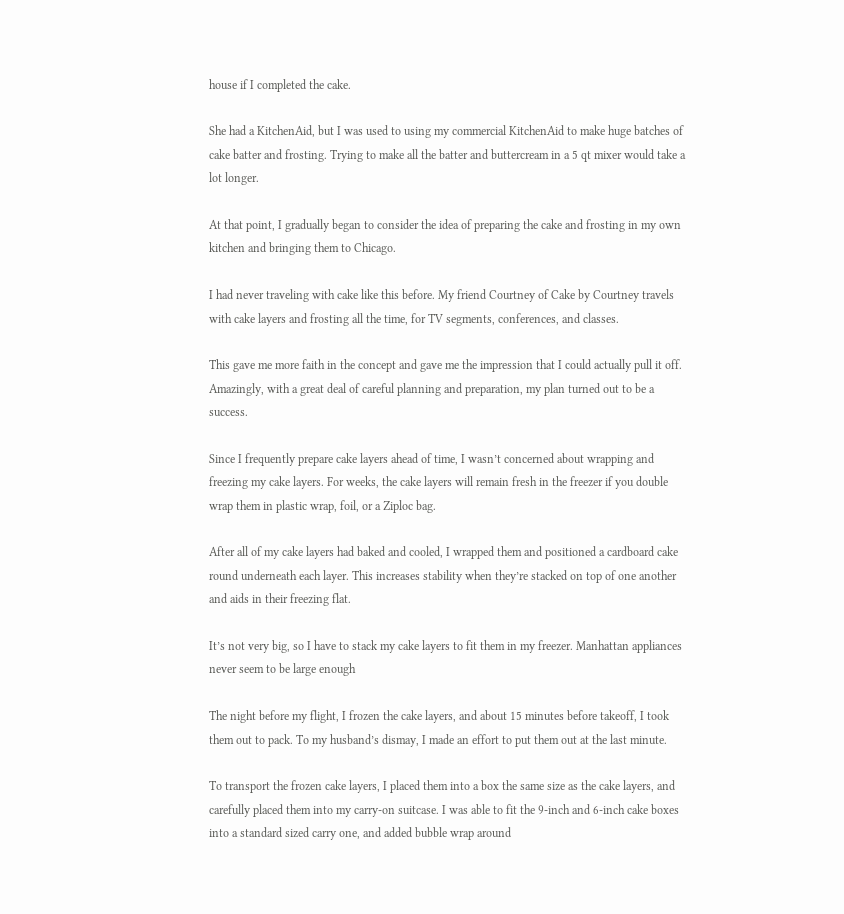house if I completed the cake.

She had a KitchenAid, but I was used to using my commercial KitchenAid to make huge batches of cake batter and frosting. Trying to make all the batter and buttercream in a 5 qt mixer would take a lot longer.

At that point, I gradually began to consider the idea of preparing the cake and frosting in my own kitchen and bringing them to Chicago.

I had never traveling with cake like this before. My friend Courtney of Cake by Courtney travels with cake layers and frosting all the time, for TV segments, conferences, and classes.

This gave me more faith in the concept and gave me the impression that I could actually pull it off. Amazingly, with a great deal of careful planning and preparation, my plan turned out to be a success.

Since I frequently prepare cake layers ahead of time, I wasn’t concerned about wrapping and freezing my cake layers. For weeks, the cake layers will remain fresh in the freezer if you double wrap them in plastic wrap, foil, or a Ziploc bag.

After all of my cake layers had baked and cooled, I wrapped them and positioned a cardboard cake round underneath each layer. This increases stability when they’re stacked on top of one another and aids in their freezing flat.

It’s not very big, so I have to stack my cake layers to fit them in my freezer. Manhattan appliances never seem to be large enough

The night before my flight, I frozen the cake layers, and about 15 minutes before takeoff, I took them out to pack. To my husband’s dismay, I made an effort to put them out at the last minute.

To transport the frozen cake layers, I placed them into a box the same size as the cake layers, and carefully placed them into my carry-on suitcase. I was able to fit the 9-inch and 6-inch cake boxes into a standard sized carry one, and added bubble wrap around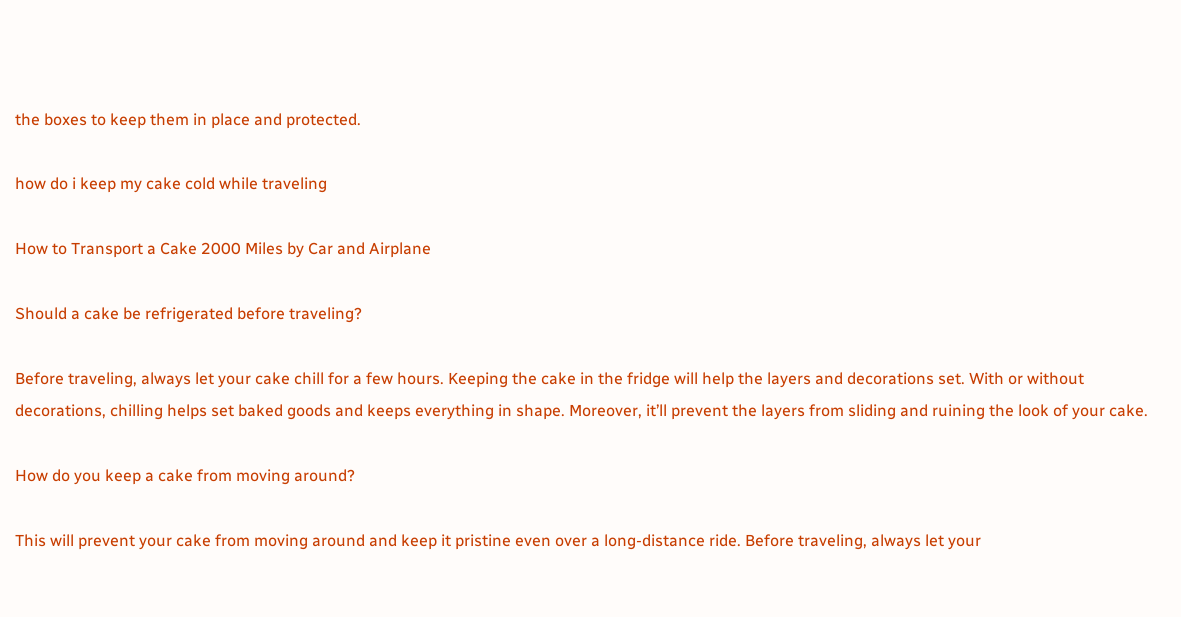the boxes to keep them in place and protected.

how do i keep my cake cold while traveling

How to Transport a Cake 2000 Miles by Car and Airplane

Should a cake be refrigerated before traveling?

Before traveling, always let your cake chill for a few hours. Keeping the cake in the fridge will help the layers and decorations set. With or without decorations, chilling helps set baked goods and keeps everything in shape. Moreover, it’ll prevent the layers from sliding and ruining the look of your cake.

How do you keep a cake from moving around?

This will prevent your cake from moving around and keep it pristine even over a long-distance ride. Before traveling, always let your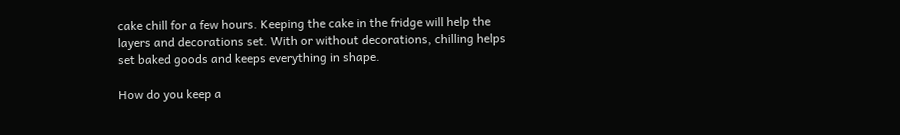cake chill for a few hours. Keeping the cake in the fridge will help the layers and decorations set. With or without decorations, chilling helps set baked goods and keeps everything in shape.

How do you keep a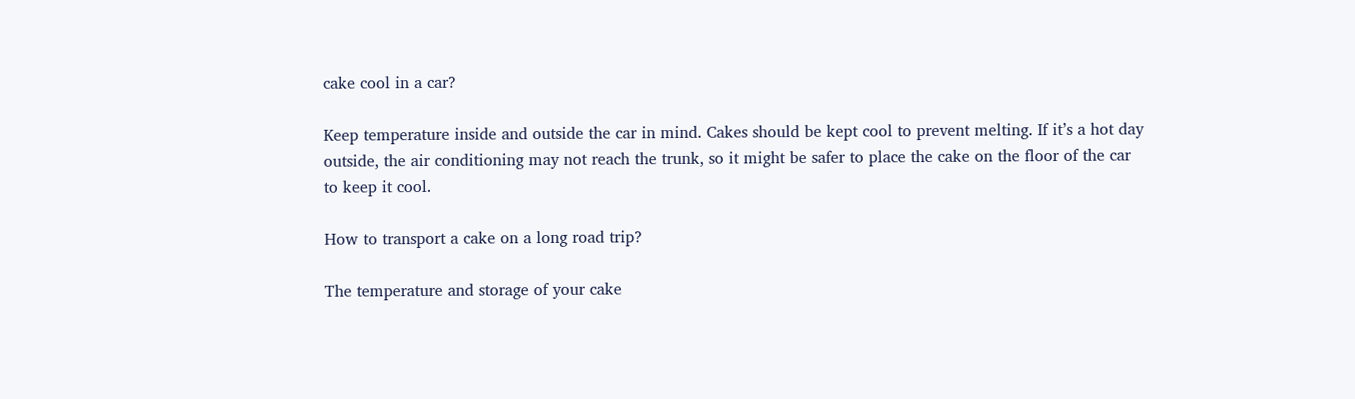cake cool in a car?

Keep temperature inside and outside the car in mind. Cakes should be kept cool to prevent melting. If it’s a hot day outside, the air conditioning may not reach the trunk, so it might be safer to place the cake on the floor of the car to keep it cool.

How to transport a cake on a long road trip?

The temperature and storage of your cake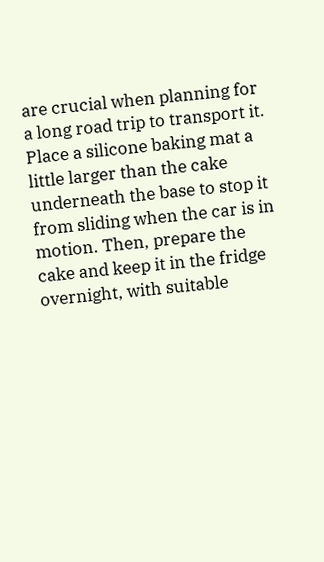are crucial when planning for a long road trip to transport it. Place a silicone baking mat a little larger than the cake underneath the base to stop it from sliding when the car is in motion. Then, prepare the cake and keep it in the fridge overnight, with suitable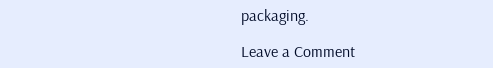packaging.

Leave a Comment